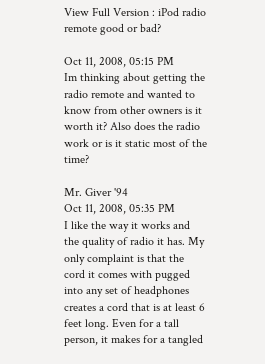View Full Version : iPod radio remote good or bad?

Oct 11, 2008, 05:15 PM
Im thinking about getting the radio remote and wanted to know from other owners is it worth it? Also does the radio work or is it static most of the time?

Mr. Giver '94
Oct 11, 2008, 05:35 PM
I like the way it works and the quality of radio it has. My only complaint is that the cord it comes with pugged into any set of headphones creates a cord that is at least 6 feet long. Even for a tall person, it makes for a tangled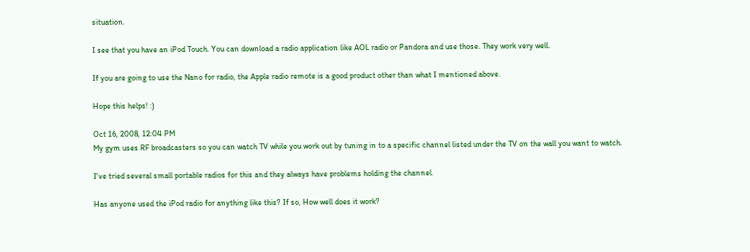situation.

I see that you have an iPod Touch. You can download a radio application like AOL radio or Pandora and use those. They work very well.

If you are going to use the Nano for radio, the Apple radio remote is a good product other than what I mentioned above.

Hope this helps! :)

Oct 16, 2008, 12:04 PM
My gym uses RF broadcasters so you can watch TV while you work out by tuning in to a specific channel listed under the TV on the wall you want to watch.

I've tried several small portable radios for this and they always have problems holding the channel.

Has anyone used the iPod radio for anything like this? If so, How well does it work?